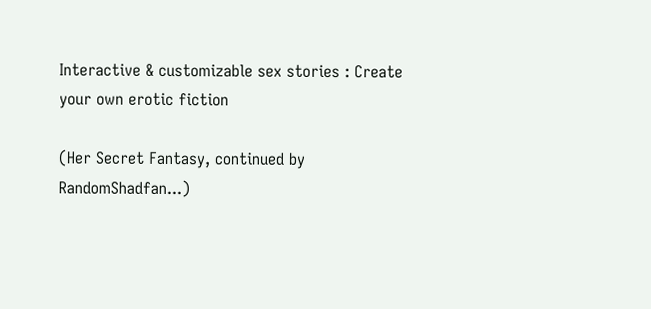Interactive & customizable sex stories : Create your own erotic fiction

(Her Secret Fantasy, continued by RandomShadfan...)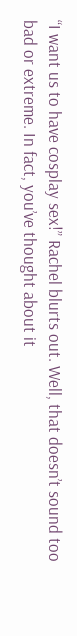“I want us to have cosplay sex!” Rachel blurts out. Well, that doesn’t sound too bad or extreme. In fact, you’ve thought about it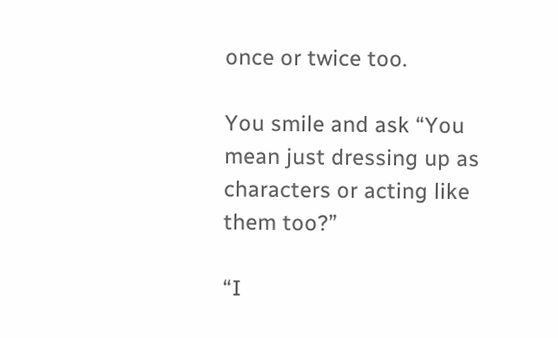once or twice too.

You smile and ask “You mean just dressing up as characters or acting like them too?”

“I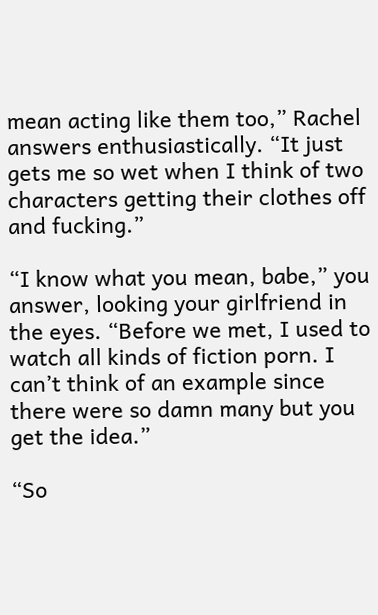mean acting like them too,” Rachel answers enthusiastically. “It just gets me so wet when I think of two characters getting their clothes off and fucking.”

“I know what you mean, babe,” you answer, looking your girlfriend in the eyes. “Before we met, I used to watch all kinds of fiction porn. I can’t think of an example since there were so damn many but you get the idea.”

“So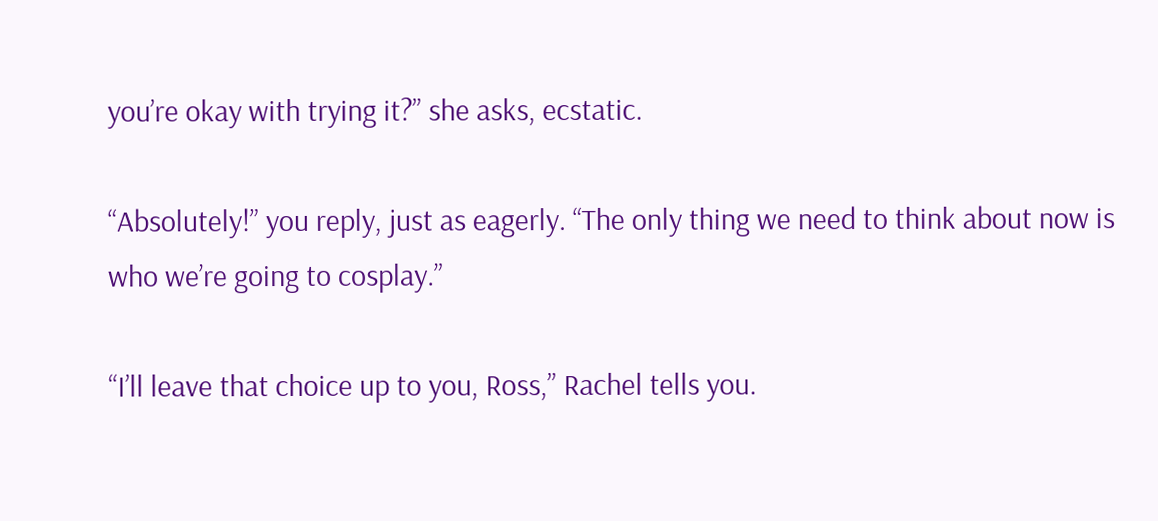you’re okay with trying it?” she asks, ecstatic.

“Absolutely!” you reply, just as eagerly. “The only thing we need to think about now is who we’re going to cosplay.”

“I’ll leave that choice up to you, Ross,” Rachel tells you.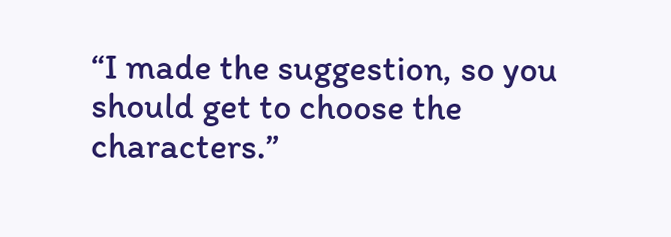“I made the suggestion, so you should get to choose the characters.”